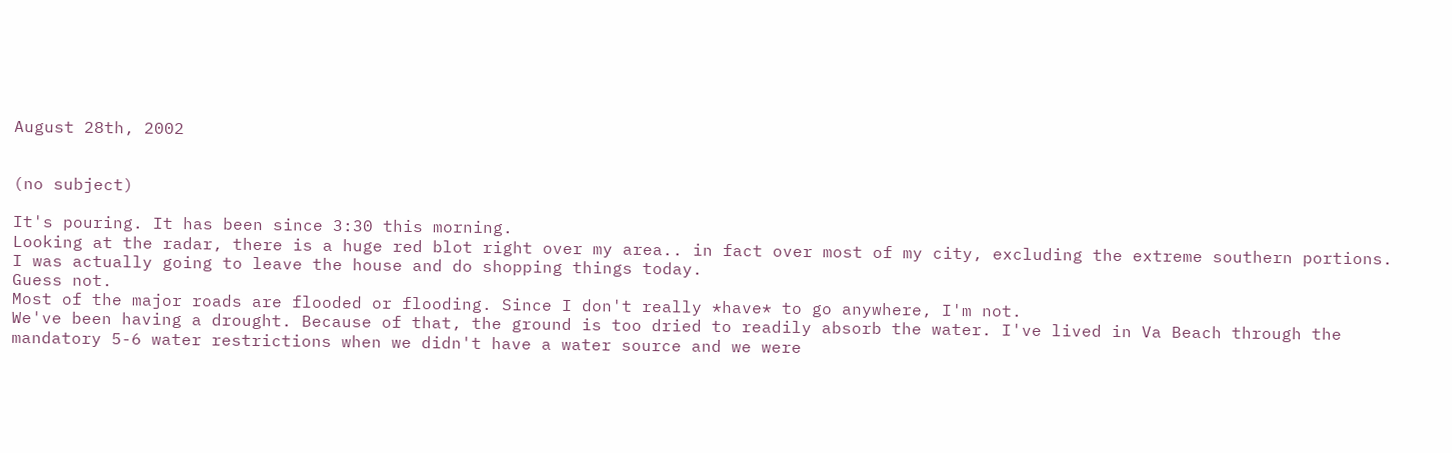August 28th, 2002


(no subject)

It's pouring. It has been since 3:30 this morning.
Looking at the radar, there is a huge red blot right over my area.. in fact over most of my city, excluding the extreme southern portions. I was actually going to leave the house and do shopping things today.
Guess not.
Most of the major roads are flooded or flooding. Since I don't really *have* to go anywhere, I'm not.
We've been having a drought. Because of that, the ground is too dried to readily absorb the water. I've lived in Va Beach through the mandatory 5-6 water restrictions when we didn't have a water source and we were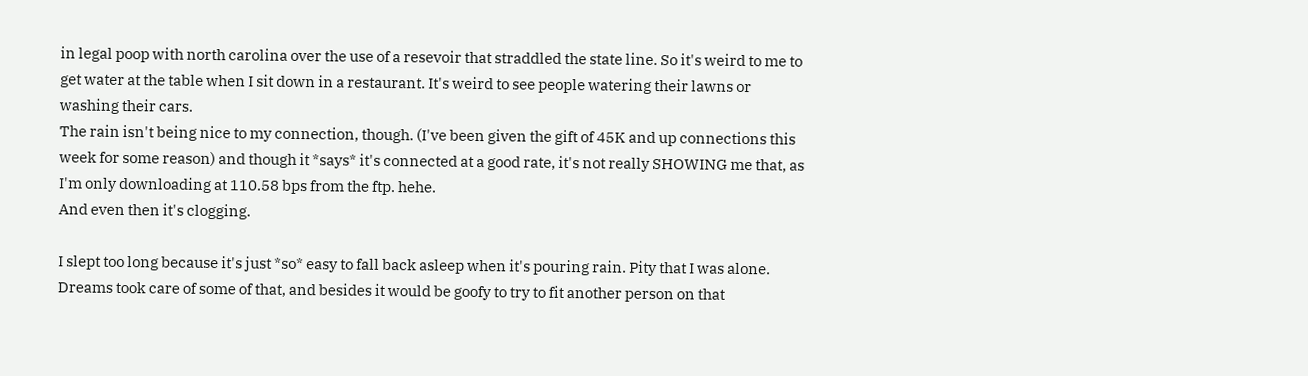in legal poop with north carolina over the use of a resevoir that straddled the state line. So it's weird to me to get water at the table when I sit down in a restaurant. It's weird to see people watering their lawns or washing their cars.
The rain isn't being nice to my connection, though. (I've been given the gift of 45K and up connections this week for some reason) and though it *says* it's connected at a good rate, it's not really SHOWING me that, as I'm only downloading at 110.58 bps from the ftp. hehe.
And even then it's clogging.

I slept too long because it's just *so* easy to fall back asleep when it's pouring rain. Pity that I was alone. Dreams took care of some of that, and besides it would be goofy to try to fit another person on that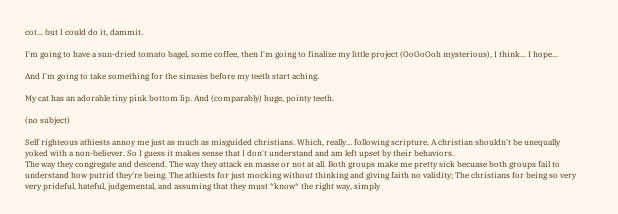cot... but I could do it, dammit.

I'm going to have a sun-dried tomato bagel, some coffee, then I'm going to finalize my little project (OoOoOoh mysterious), I think... I hope...

And I'm going to take something for the sinuses before my teeth start aching.

My cat has an adorable tiny pink bottom lip. And (comparably) huge, pointy teeth.

(no subject)

Self righteous athiests annoy me just as much as misguided christians. Which, really... following scripture, A christian shouldn't be unequally yoked with a non-believer. So I guess it makes sense that I don't understand and am left upset by their behaviors.
The way they congregate and descend. The way they attack en masse or not at all. Both groups make me pretty sick becuase both groups fail to understand how putrid they're being. The athiests for just mocking without thinking and giving faith no validity; The christians for being so very very prideful, hateful, judgemental, and assuming that they must *know* the right way, simply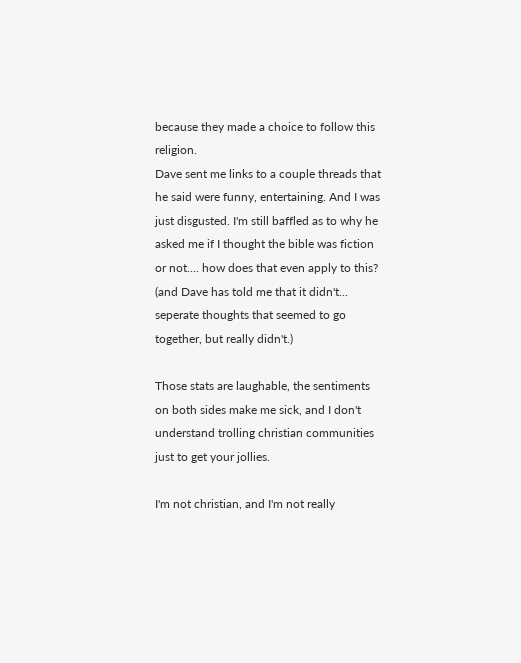because they made a choice to follow this religion.
Dave sent me links to a couple threads that he said were funny, entertaining. And I was just disgusted. I'm still baffled as to why he asked me if I thought the bible was fiction or not.... how does that even apply to this?
(and Dave has told me that it didn't... seperate thoughts that seemed to go together, but really didn't.)

Those stats are laughable, the sentiments on both sides make me sick, and I don't understand trolling christian communities just to get your jollies.

I'm not christian, and I'm not really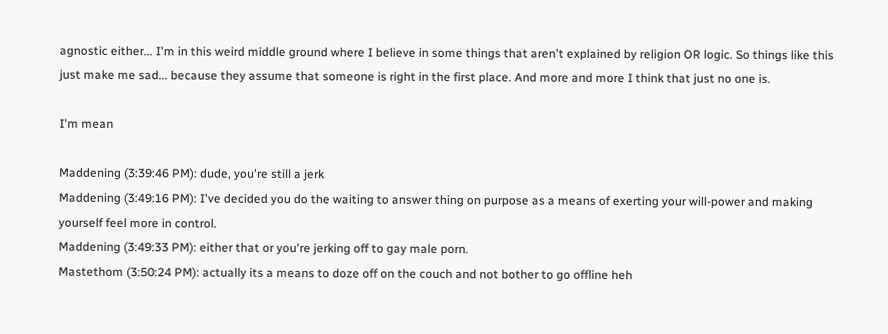agnostic either... I'm in this weird middle ground where I believe in some things that aren't explained by religion OR logic. So things like this just make me sad... because they assume that someone is right in the first place. And more and more I think that just no one is.

I'm mean

Maddening (3:39:46 PM): dude, you're still a jerk
Maddening (3:49:16 PM): I've decided you do the waiting to answer thing on purpose as a means of exerting your will-power and making yourself feel more in control.
Maddening (3:49:33 PM): either that or you're jerking off to gay male porn.
Mastethom (3:50:24 PM): actually its a means to doze off on the couch and not bother to go offline heh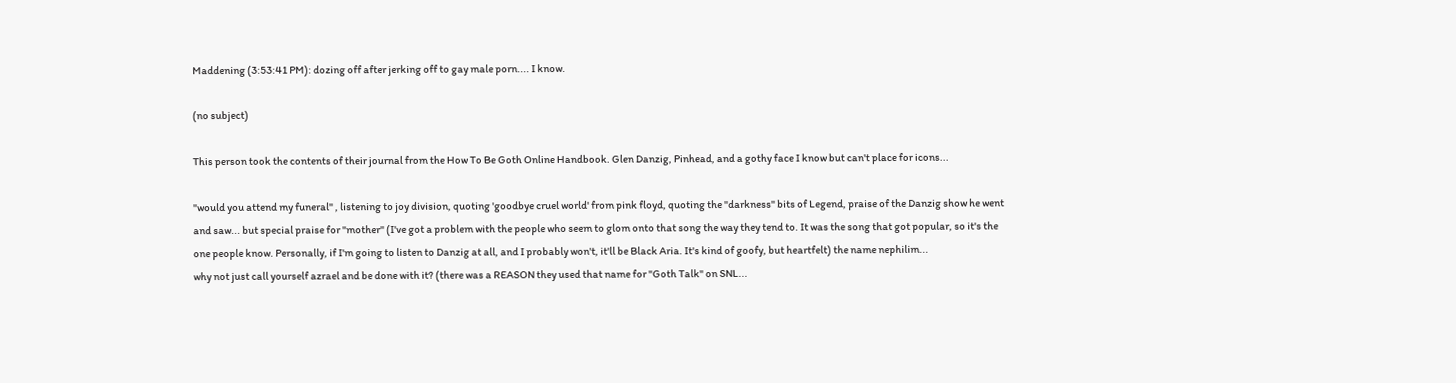Maddening (3:53:41 PM): dozing off after jerking off to gay male porn.... I know.

(no subject)

This person took the contents of their journal from the How To Be Goth Online Handbook. Glen Danzig, Pinhead, and a gothy face I know but can't place for icons...

"would you attend my funeral" , listening to joy division, quoting 'goodbye cruel world' from pink floyd, quoting the "darkness" bits of Legend, praise of the Danzig show he went and saw... but special praise for "mother" (I've got a problem with the people who seem to glom onto that song the way they tend to. It was the song that got popular, so it's the one people know. Personally, if I'm going to listen to Danzig at all, and I probably won't, it'll be Black Aria. It's kind of goofy, but heartfelt) the name nephilim...
why not just call yourself azrael and be done with it? (there was a REASON they used that name for "Goth Talk" on SNL...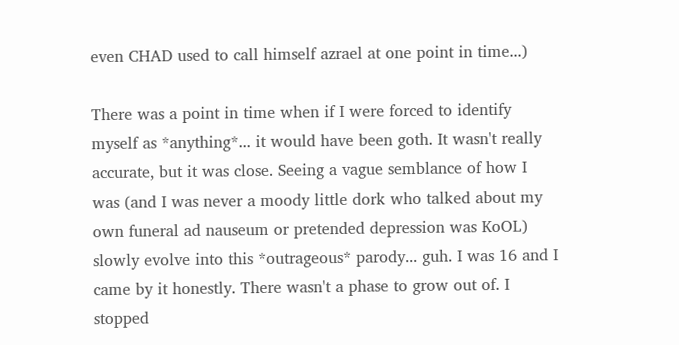even CHAD used to call himself azrael at one point in time...)

There was a point in time when if I were forced to identify myself as *anything*... it would have been goth. It wasn't really accurate, but it was close. Seeing a vague semblance of how I was (and I was never a moody little dork who talked about my own funeral ad nauseum or pretended depression was KoOL) slowly evolve into this *outrageous* parody... guh. I was 16 and I came by it honestly. There wasn't a phase to grow out of. I stopped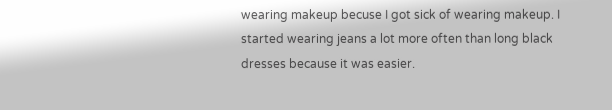wearing makeup becuse I got sick of wearing makeup. I started wearing jeans a lot more often than long black dresses because it was easier.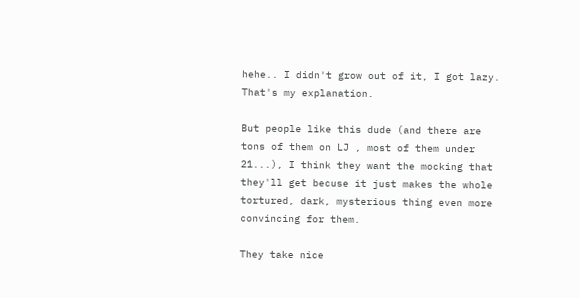hehe.. I didn't grow out of it, I got lazy. That's my explanation.

But people like this dude (and there are tons of them on LJ , most of them under 21...), I think they want the mocking that they'll get becuse it just makes the whole tortured, dark, mysterious thing even more convincing for them.

They take nice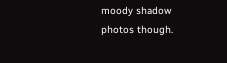moody shadow photos though.